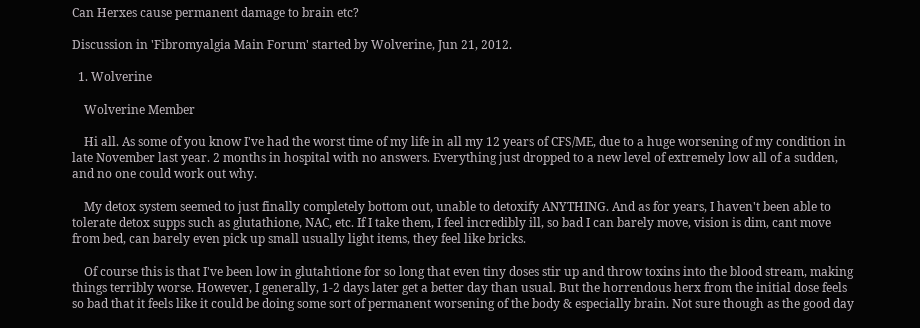Can Herxes cause permanent damage to brain etc?

Discussion in 'Fibromyalgia Main Forum' started by Wolverine, Jun 21, 2012.

  1. Wolverine

    Wolverine Member

    Hi all. As some of you know I've had the worst time of my life in all my 12 years of CFS/ME, due to a huge worsening of my condition in late November last year. 2 months in hospital with no answers. Everything just dropped to a new level of extremely low all of a sudden, and no one could work out why.

    My detox system seemed to just finally completely bottom out, unable to detoxify ANYTHING. And as for years, I haven't been able to tolerate detox supps such as glutathione, NAC, etc. If I take them, I feel incredibly ill, so bad I can barely move, vision is dim, cant move from bed, can barely even pick up small usually light items, they feel like bricks.

    Of course this is that I've been low in glutahtione for so long that even tiny doses stir up and throw toxins into the blood stream, making things terribly worse. However, I generally, 1-2 days later get a better day than usual. But the horrendous herx from the initial dose feels so bad that it feels like it could be doing some sort of permanent worsening of the body & especially brain. Not sure though as the good day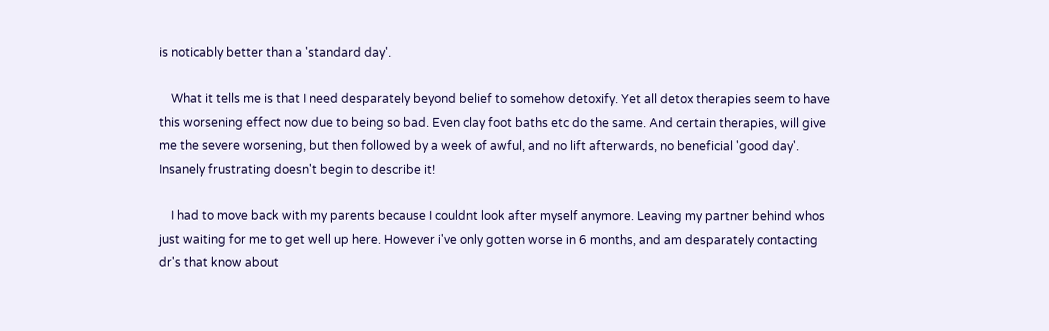is noticably better than a 'standard day'.

    What it tells me is that I need desparately beyond belief to somehow detoxify. Yet all detox therapies seem to have this worsening effect now due to being so bad. Even clay foot baths etc do the same. And certain therapies, will give me the severe worsening, but then followed by a week of awful, and no lift afterwards, no beneficial 'good day'. Insanely frustrating doesn't begin to describe it!

    I had to move back with my parents because I couldnt look after myself anymore. Leaving my partner behind whos just waiting for me to get well up here. However i've only gotten worse in 6 months, and am desparately contacting dr's that know about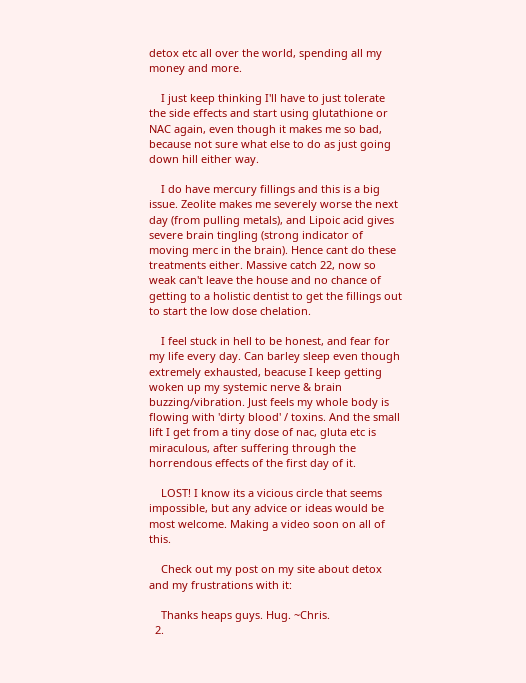detox etc all over the world, spending all my money and more.

    I just keep thinking I'll have to just tolerate the side effects and start using glutathione or NAC again, even though it makes me so bad, because not sure what else to do as just going down hill either way.

    I do have mercury fillings and this is a big issue. Zeolite makes me severely worse the next day (from pulling metals), and Lipoic acid gives severe brain tingling (strong indicator of moving merc in the brain). Hence cant do these treatments either. Massive catch 22, now so weak can't leave the house and no chance of getting to a holistic dentist to get the fillings out to start the low dose chelation.

    I feel stuck in hell to be honest, and fear for my life every day. Can barley sleep even though extremely exhausted, beacuse I keep getting woken up my systemic nerve & brain buzzing/vibration. Just feels my whole body is flowing with 'dirty blood' / toxins. And the small lift I get from a tiny dose of nac, gluta etc is miraculous, after suffering through the horrendous effects of the first day of it.

    LOST! I know its a vicious circle that seems impossible, but any advice or ideas would be most welcome. Making a video soon on all of this.

    Check out my post on my site about detox and my frustrations with it:

    Thanks heaps guys. Hug. ~Chris.
  2.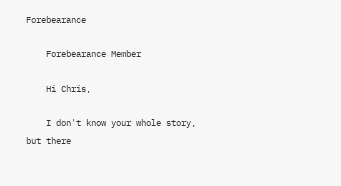Forebearance

    Forebearance Member

    Hi Chris,

    I don't know your whole story, but there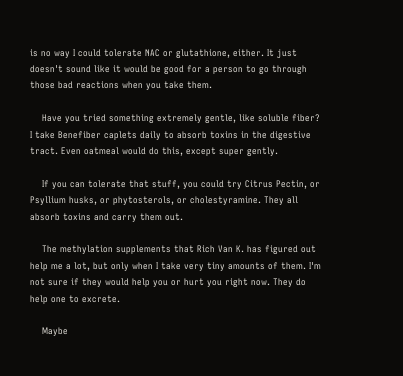is no way I could tolerate NAC or glutathione, either. It just doesn't sound like it would be good for a person to go through those bad reactions when you take them.

    Have you tried something extremely gentle, like soluble fiber? I take Benefiber caplets daily to absorb toxins in the digestive tract. Even oatmeal would do this, except super gently.

    If you can tolerate that stuff, you could try Citrus Pectin, or Psyllium husks, or phytosterols, or cholestyramine. They all absorb toxins and carry them out.

    The methylation supplements that Rich Van K. has figured out help me a lot, but only when I take very tiny amounts of them. I'm not sure if they would help you or hurt you right now. They do help one to excrete.

    Maybe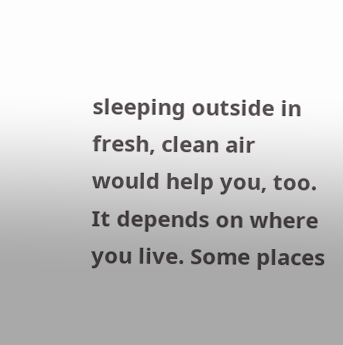sleeping outside in fresh, clean air would help you, too. It depends on where you live. Some places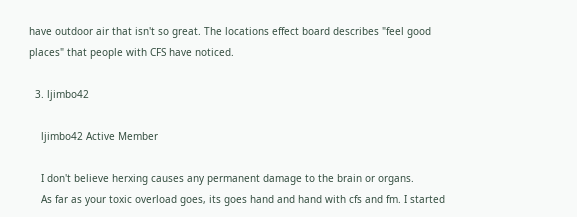have outdoor air that isn't so great. The locations effect board describes "feel good places" that people with CFS have noticed.

  3. ljimbo42

    ljimbo42 Active Member

    I don't believe herxing causes any permanent damage to the brain or organs.
    As far as your toxic overload goes, its goes hand and hand with cfs and fm. I started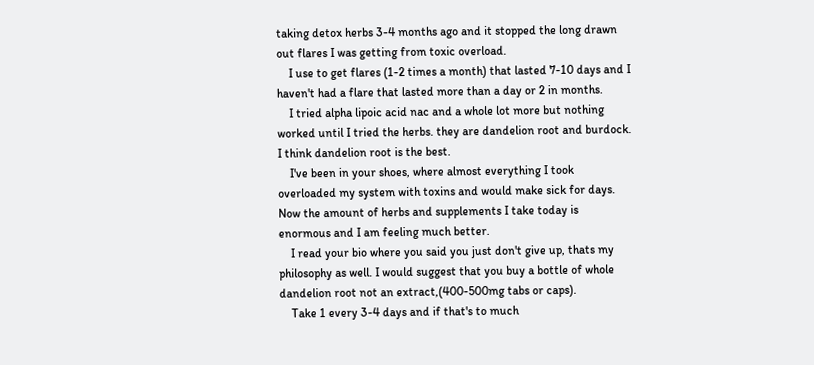taking detox herbs 3-4 months ago and it stopped the long drawn out flares I was getting from toxic overload.
    I use to get flares (1-2 times a month) that lasted 7-10 days and I haven't had a flare that lasted more than a day or 2 in months.
    I tried alpha lipoic acid nac and a whole lot more but nothing worked until I tried the herbs. they are dandelion root and burdock. I think dandelion root is the best.
    I've been in your shoes, where almost everything I took overloaded my system with toxins and would make sick for days. Now the amount of herbs and supplements I take today is enormous and I am feeling much better.
    I read your bio where you said you just don't give up, thats my philosophy as well. I would suggest that you buy a bottle of whole dandelion root not an extract,(400-500mg tabs or caps).
    Take 1 every 3-4 days and if that's to much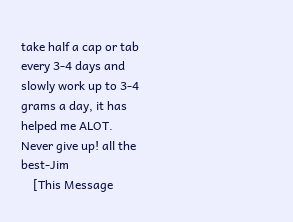take half a cap or tab every 3-4 days and slowly work up to 3-4 grams a day, it has helped me ALOT. Never give up! all the best-Jim
    [This Message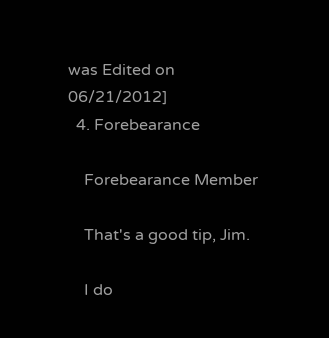was Edited on 06/21/2012]
  4. Forebearance

    Forebearance Member

    That's a good tip, Jim.

    I do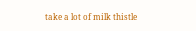take a lot of milk thistle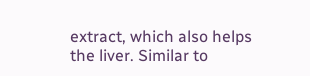extract, which also helps the liver. Similar to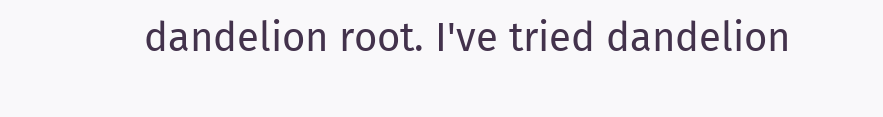dandelion root. I've tried dandelion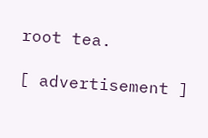root tea.

[ advertisement ]